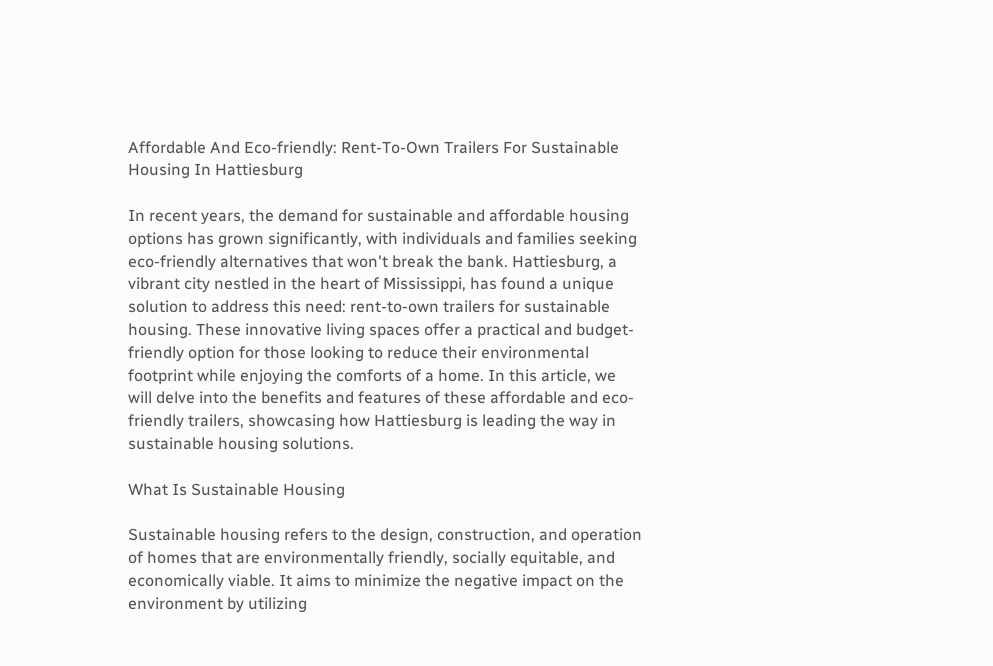Affordable And Eco-friendly: Rent-To-Own Trailers For Sustainable Housing In Hattiesburg

In recent years, the demand for sustainable and affordable housing options has grown significantly, with individuals and families seeking eco-friendly alternatives that won't break the bank. Hattiesburg, a vibrant city nestled in the heart of Mississippi, has found a unique solution to address this need: rent-to-own trailers for sustainable housing. These innovative living spaces offer a practical and budget-friendly option for those looking to reduce their environmental footprint while enjoying the comforts of a home. In this article, we will delve into the benefits and features of these affordable and eco-friendly trailers, showcasing how Hattiesburg is leading the way in sustainable housing solutions.

What Is Sustainable Housing

Sustainable housing refers to the design, construction, and operation of homes that are environmentally friendly, socially equitable, and economically viable. It aims to minimize the negative impact on the environment by utilizing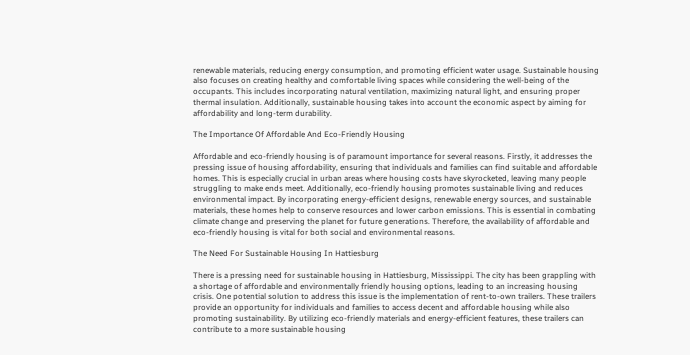renewable materials, reducing energy consumption, and promoting efficient water usage. Sustainable housing also focuses on creating healthy and comfortable living spaces while considering the well-being of the occupants. This includes incorporating natural ventilation, maximizing natural light, and ensuring proper thermal insulation. Additionally, sustainable housing takes into account the economic aspect by aiming for affordability and long-term durability.

The Importance Of Affordable And Eco-Friendly Housing

Affordable and eco-friendly housing is of paramount importance for several reasons. Firstly, it addresses the pressing issue of housing affordability, ensuring that individuals and families can find suitable and affordable homes. This is especially crucial in urban areas where housing costs have skyrocketed, leaving many people struggling to make ends meet. Additionally, eco-friendly housing promotes sustainable living and reduces environmental impact. By incorporating energy-efficient designs, renewable energy sources, and sustainable materials, these homes help to conserve resources and lower carbon emissions. This is essential in combating climate change and preserving the planet for future generations. Therefore, the availability of affordable and eco-friendly housing is vital for both social and environmental reasons.

The Need For Sustainable Housing In Hattiesburg

There is a pressing need for sustainable housing in Hattiesburg, Mississippi. The city has been grappling with a shortage of affordable and environmentally friendly housing options, leading to an increasing housing crisis. One potential solution to address this issue is the implementation of rent-to-own trailers. These trailers provide an opportunity for individuals and families to access decent and affordable housing while also promoting sustainability. By utilizing eco-friendly materials and energy-efficient features, these trailers can contribute to a more sustainable housing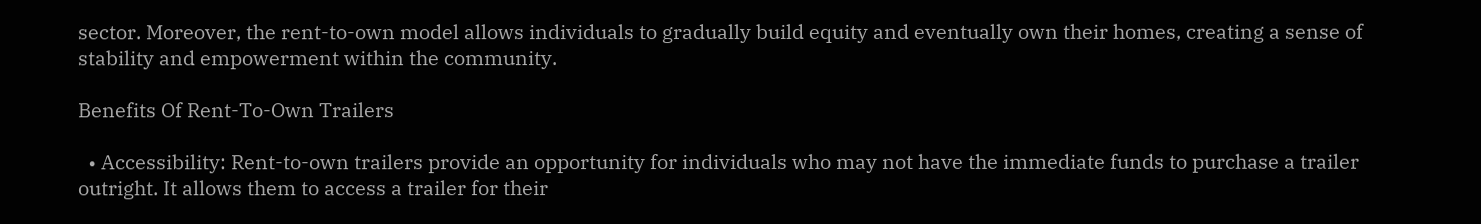sector. Moreover, the rent-to-own model allows individuals to gradually build equity and eventually own their homes, creating a sense of stability and empowerment within the community.

Benefits Of Rent-To-Own Trailers

  • Accessibility: Rent-to-own trailers provide an opportunity for individuals who may not have the immediate funds to purchase a trailer outright. It allows them to access a trailer for their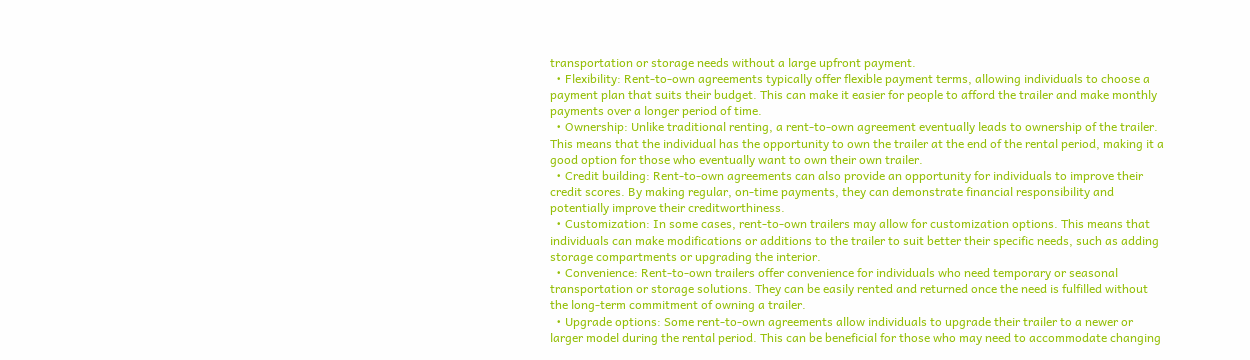transportation or storage needs without a large upfront payment.
  • Flexibility: Rent-to-own agreements typically offer flexible payment terms, allowing individuals to choose a payment plan that suits their budget. This can make it easier for people to afford the trailer and make monthly payments over a longer period of time.
  • Ownership: Unlike traditional renting, a rent-to-own agreement eventually leads to ownership of the trailer. This means that the individual has the opportunity to own the trailer at the end of the rental period, making it a good option for those who eventually want to own their own trailer.
  • Credit building: Rent-to-own agreements can also provide an opportunity for individuals to improve their credit scores. By making regular, on-time payments, they can demonstrate financial responsibility and potentially improve their creditworthiness.
  • Customization: In some cases, rent-to-own trailers may allow for customization options. This means that individuals can make modifications or additions to the trailer to suit better their specific needs, such as adding storage compartments or upgrading the interior.
  • Convenience: Rent-to-own trailers offer convenience for individuals who need temporary or seasonal transportation or storage solutions. They can be easily rented and returned once the need is fulfilled without the long-term commitment of owning a trailer.
  • Upgrade options: Some rent-to-own agreements allow individuals to upgrade their trailer to a newer or larger model during the rental period. This can be beneficial for those who may need to accommodate changing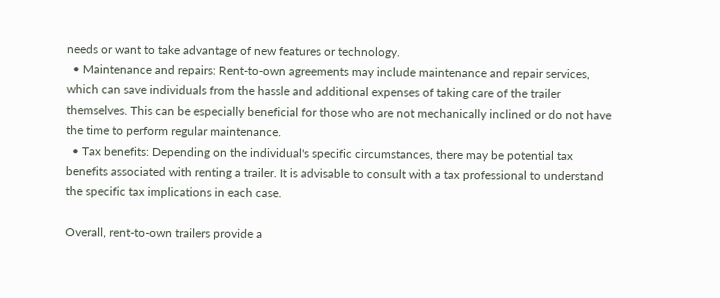needs or want to take advantage of new features or technology.
  • Maintenance and repairs: Rent-to-own agreements may include maintenance and repair services, which can save individuals from the hassle and additional expenses of taking care of the trailer themselves. This can be especially beneficial for those who are not mechanically inclined or do not have the time to perform regular maintenance.
  • Tax benefits: Depending on the individual's specific circumstances, there may be potential tax benefits associated with renting a trailer. It is advisable to consult with a tax professional to understand the specific tax implications in each case.

Overall, rent-to-own trailers provide a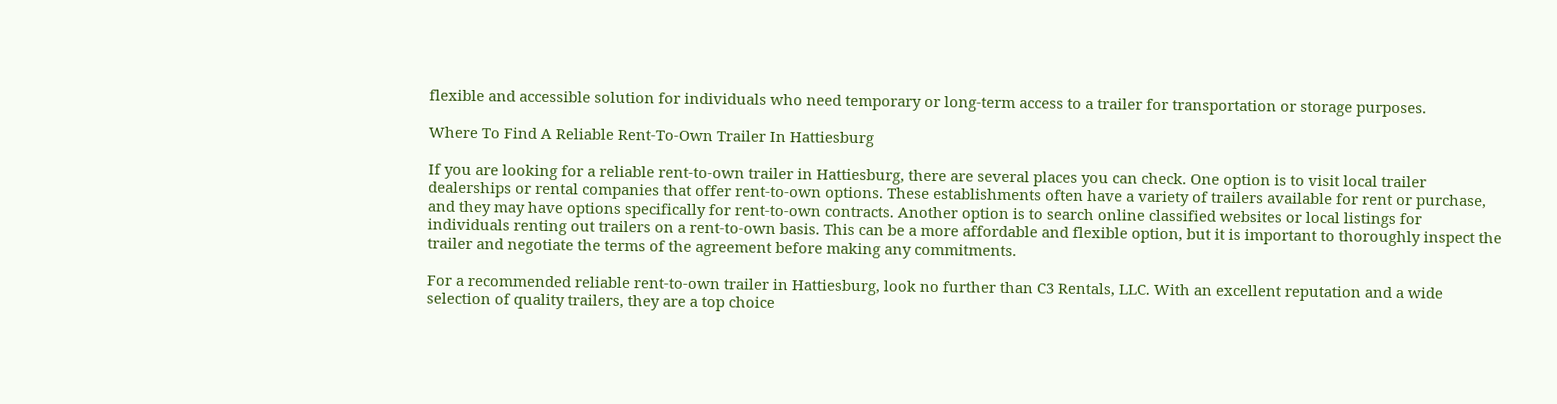flexible and accessible solution for individuals who need temporary or long-term access to a trailer for transportation or storage purposes.

Where To Find A Reliable Rent-To-Own Trailer In Hattiesburg

If you are looking for a reliable rent-to-own trailer in Hattiesburg, there are several places you can check. One option is to visit local trailer dealerships or rental companies that offer rent-to-own options. These establishments often have a variety of trailers available for rent or purchase, and they may have options specifically for rent-to-own contracts. Another option is to search online classified websites or local listings for individuals renting out trailers on a rent-to-own basis. This can be a more affordable and flexible option, but it is important to thoroughly inspect the trailer and negotiate the terms of the agreement before making any commitments.

For a recommended reliable rent-to-own trailer in Hattiesburg, look no further than C3 Rentals, LLC. With an excellent reputation and a wide selection of quality trailers, they are a top choice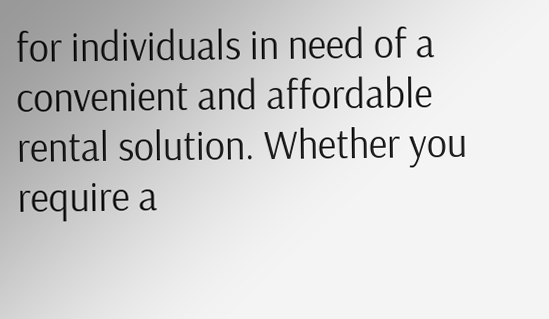for individuals in need of a convenient and affordable rental solution. Whether you require a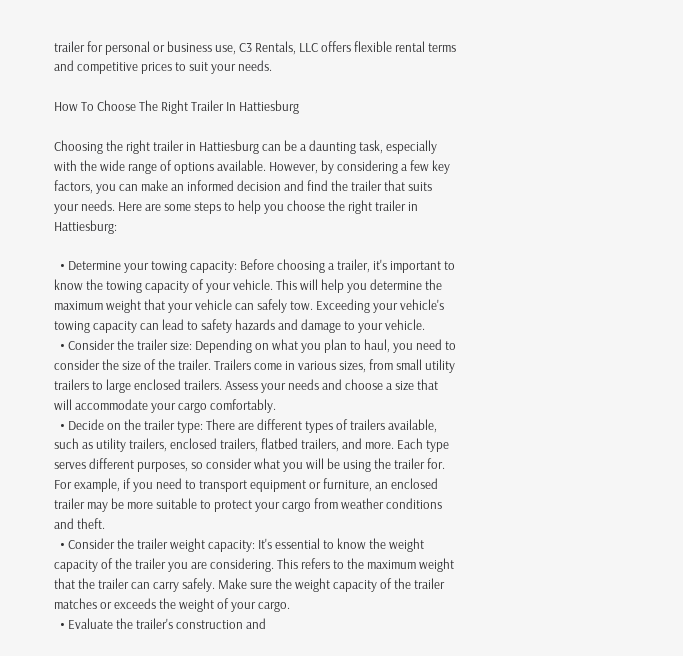trailer for personal or business use, C3 Rentals, LLC offers flexible rental terms and competitive prices to suit your needs.

How To Choose The Right Trailer In Hattiesburg

Choosing the right trailer in Hattiesburg can be a daunting task, especially with the wide range of options available. However, by considering a few key factors, you can make an informed decision and find the trailer that suits your needs. Here are some steps to help you choose the right trailer in Hattiesburg:

  • Determine your towing capacity: Before choosing a trailer, it's important to know the towing capacity of your vehicle. This will help you determine the maximum weight that your vehicle can safely tow. Exceeding your vehicle's towing capacity can lead to safety hazards and damage to your vehicle.
  • Consider the trailer size: Depending on what you plan to haul, you need to consider the size of the trailer. Trailers come in various sizes, from small utility trailers to large enclosed trailers. Assess your needs and choose a size that will accommodate your cargo comfortably.
  • Decide on the trailer type: There are different types of trailers available, such as utility trailers, enclosed trailers, flatbed trailers, and more. Each type serves different purposes, so consider what you will be using the trailer for. For example, if you need to transport equipment or furniture, an enclosed trailer may be more suitable to protect your cargo from weather conditions and theft.
  • Consider the trailer weight capacity: It's essential to know the weight capacity of the trailer you are considering. This refers to the maximum weight that the trailer can carry safely. Make sure the weight capacity of the trailer matches or exceeds the weight of your cargo.
  • Evaluate the trailer's construction and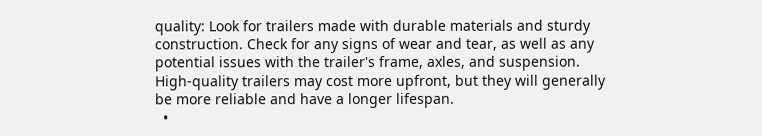quality: Look for trailers made with durable materials and sturdy construction. Check for any signs of wear and tear, as well as any potential issues with the trailer's frame, axles, and suspension. High-quality trailers may cost more upfront, but they will generally be more reliable and have a longer lifespan.
  •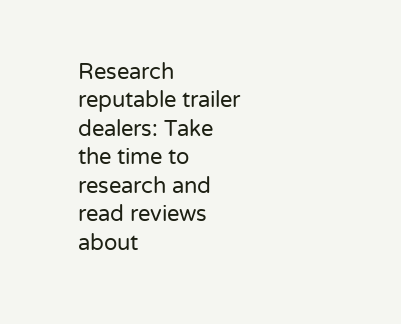Research reputable trailer dealers: Take the time to research and read reviews about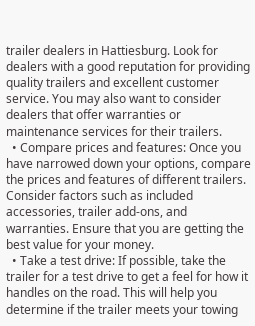trailer dealers in Hattiesburg. Look for dealers with a good reputation for providing quality trailers and excellent customer service. You may also want to consider dealers that offer warranties or maintenance services for their trailers.
  • Compare prices and features: Once you have narrowed down your options, compare the prices and features of different trailers. Consider factors such as included accessories, trailer add-ons, and warranties. Ensure that you are getting the best value for your money.
  • Take a test drive: If possible, take the trailer for a test drive to get a feel for how it handles on the road. This will help you determine if the trailer meets your towing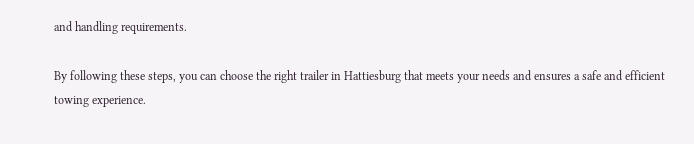and handling requirements.

By following these steps, you can choose the right trailer in Hattiesburg that meets your needs and ensures a safe and efficient towing experience.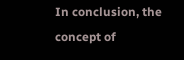In conclusion, the concept of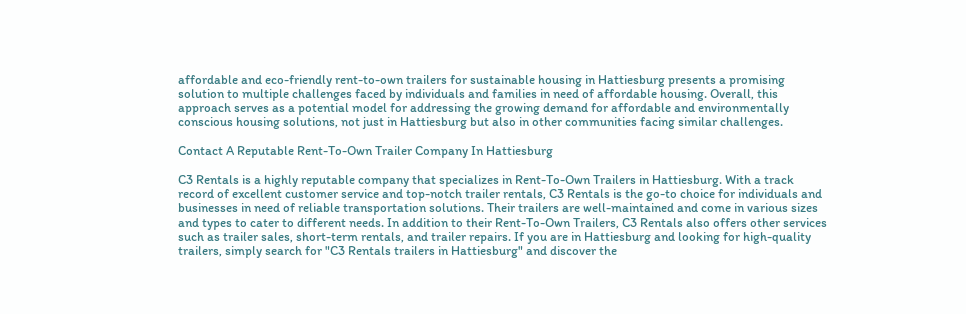affordable and eco-friendly rent-to-own trailers for sustainable housing in Hattiesburg presents a promising solution to multiple challenges faced by individuals and families in need of affordable housing. Overall, this approach serves as a potential model for addressing the growing demand for affordable and environmentally conscious housing solutions, not just in Hattiesburg but also in other communities facing similar challenges.

Contact A Reputable Rent-To-Own Trailer Company In Hattiesburg

C3 Rentals is a highly reputable company that specializes in Rent-To-Own Trailers in Hattiesburg. With a track record of excellent customer service and top-notch trailer rentals, C3 Rentals is the go-to choice for individuals and businesses in need of reliable transportation solutions. Their trailers are well-maintained and come in various sizes and types to cater to different needs. In addition to their Rent-To-Own Trailers, C3 Rentals also offers other services such as trailer sales, short-term rentals, and trailer repairs. If you are in Hattiesburg and looking for high-quality trailers, simply search for "C3 Rentals trailers in Hattiesburg" and discover the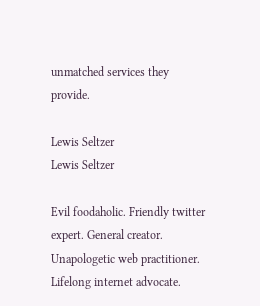unmatched services they provide.

Lewis Seltzer
Lewis Seltzer

Evil foodaholic. Friendly twitter expert. General creator. Unapologetic web practitioner. Lifelong internet advocate.